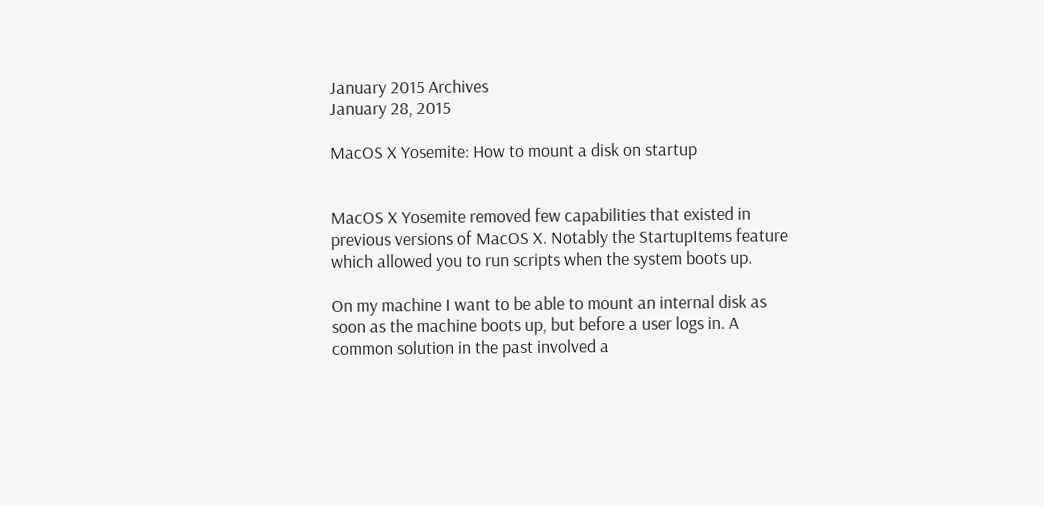January 2015 Archives
January 28, 2015

MacOS X Yosemite: How to mount a disk on startup


MacOS X Yosemite removed few capabilities that existed in previous versions of MacOS X. Notably the StartupItems feature which allowed you to run scripts when the system boots up.

On my machine I want to be able to mount an internal disk as soon as the machine boots up, but before a user logs in. A common solution in the past involved a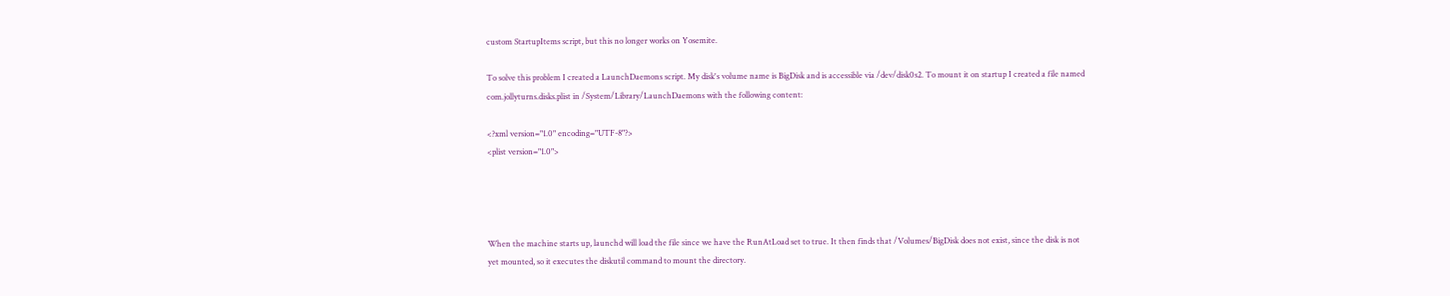custom StartupItems script, but this no longer works on Yosemite.

To solve this problem I created a LaunchDaemons script. My disk's volume name is BigDisk and is accessible via /dev/disk0s2. To mount it on startup I created a file named com.jollyturns.disks.plist in /System/Library/LaunchDaemons with the following content:

<?xml version="1.0" encoding="UTF-8"?>
<plist version="1.0">




When the machine starts up, launchd will load the file since we have the RunAtLoad set to true. It then finds that /Volumes/BigDisk does not exist, since the disk is not yet mounted, so it executes the diskutil command to mount the directory.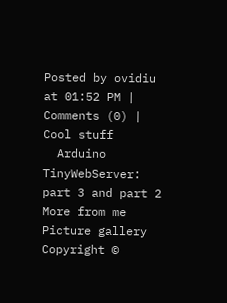Posted by ovidiu at 01:52 PM | Comments (0) |
Cool stuff
  Arduino TinyWebServer: part 3 and part 2
More from me
Picture gallery
Copyright ©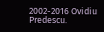2002-2016 Ovidiu Predescu.